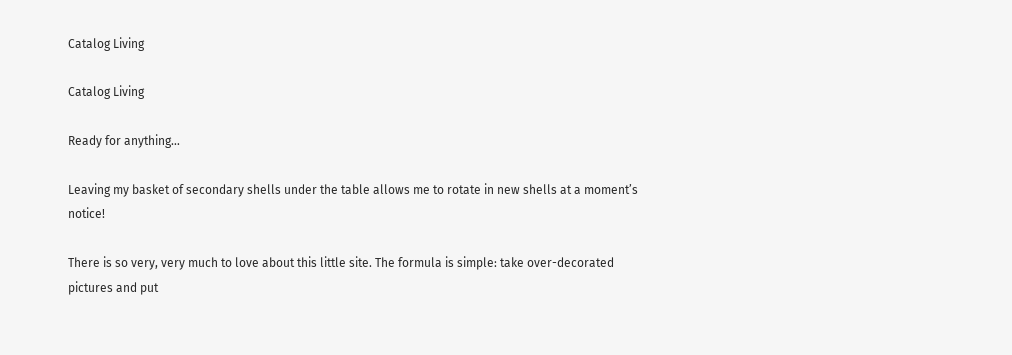Catalog Living

Catalog Living

Ready for anything…

Leaving my basket of secondary shells under the table allows me to rotate in new shells at a moment’s notice!

There is so very, very much to love about this little site. The formula is simple: take over-decorated pictures and put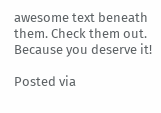awesome text beneath them. Check them out. Because you deserve it!

Posted via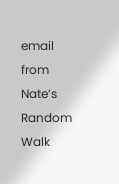email from Nate’s Random Walk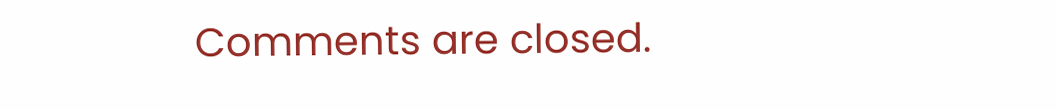Comments are closed.